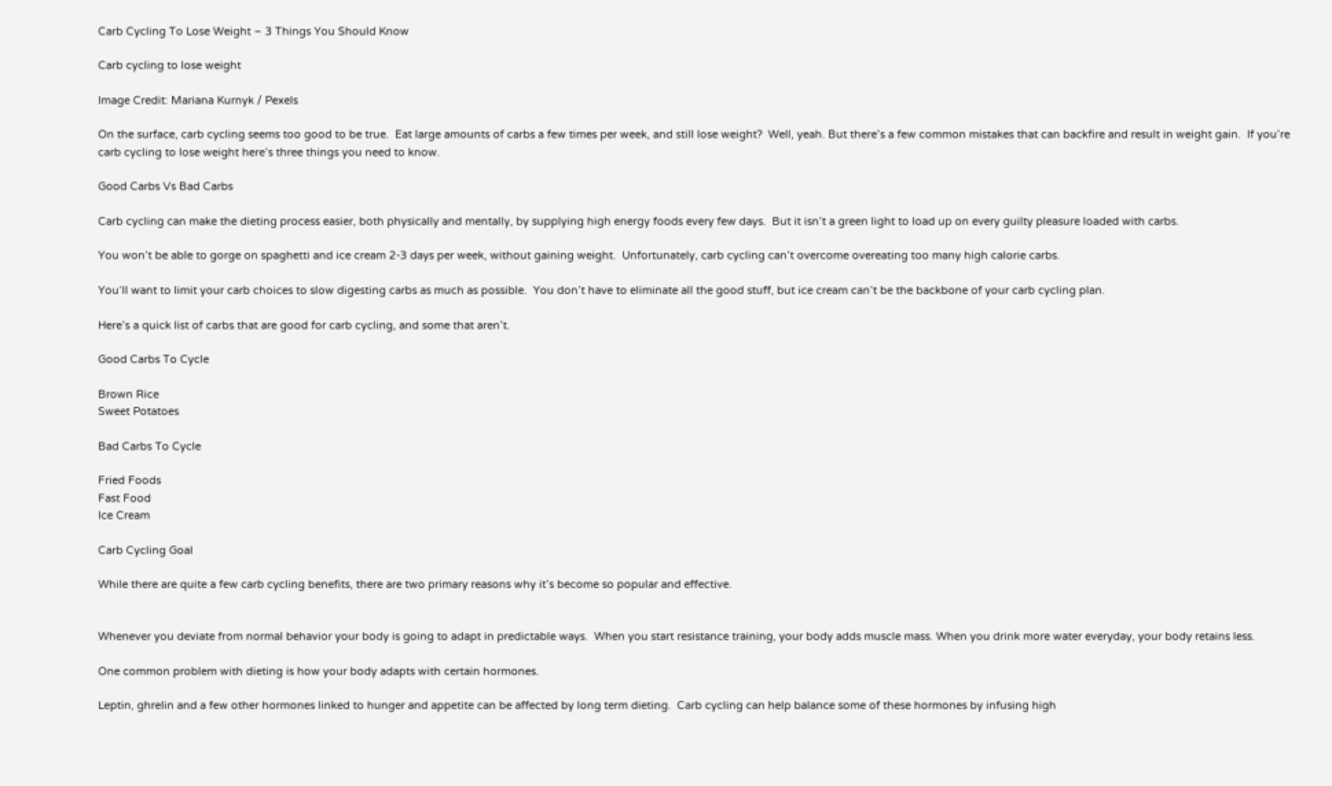Carb Cycling To Lose Weight – 3 Things You Should Know

Carb cycling to lose weight

Image Credit: Mariana Kurnyk / Pexels

On the surface, carb cycling seems too good to be true.  Eat large amounts of carbs a few times per week, and still lose weight?  Well, yeah. But there’s a few common mistakes that can backfire and result in weight gain.  If you’re carb cycling to lose weight here’s three things you need to know.

Good Carbs Vs Bad Carbs

Carb cycling can make the dieting process easier, both physically and mentally, by supplying high energy foods every few days.  But it isn’t a green light to load up on every guilty pleasure loaded with carbs.

You won’t be able to gorge on spaghetti and ice cream 2-3 days per week, without gaining weight.  Unfortunately, carb cycling can’t overcome overeating too many high calorie carbs.

You’ll want to limit your carb choices to slow digesting carbs as much as possible.  You don’t have to eliminate all the good stuff, but ice cream can’t be the backbone of your carb cycling plan.

Here’s a quick list of carbs that are good for carb cycling, and some that aren’t.

Good Carbs To Cycle

Brown Rice
Sweet Potatoes

Bad Carbs To Cycle

Fried Foods
Fast Food
Ice Cream

Carb Cycling Goal

While there are quite a few carb cycling benefits, there are two primary reasons why it’s become so popular and effective.


Whenever you deviate from normal behavior your body is going to adapt in predictable ways.  When you start resistance training, your body adds muscle mass. When you drink more water everyday, your body retains less.

One common problem with dieting is how your body adapts with certain hormones.

Leptin, ghrelin and a few other hormones linked to hunger and appetite can be affected by long term dieting.  Carb cycling can help balance some of these hormones by infusing high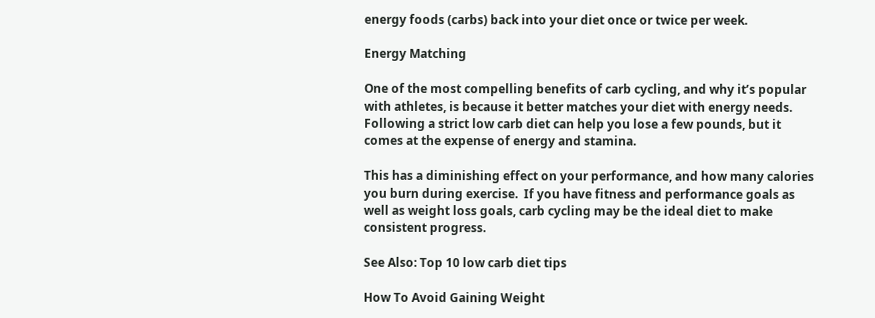energy foods (carbs) back into your diet once or twice per week.

Energy Matching

One of the most compelling benefits of carb cycling, and why it’s popular with athletes, is because it better matches your diet with energy needs.  Following a strict low carb diet can help you lose a few pounds, but it comes at the expense of energy and stamina.

This has a diminishing effect on your performance, and how many calories you burn during exercise.  If you have fitness and performance goals as well as weight loss goals, carb cycling may be the ideal diet to make consistent progress.

See Also: Top 10 low carb diet tips

How To Avoid Gaining Weight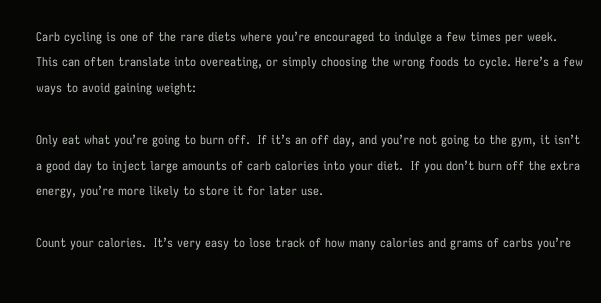Carb cycling is one of the rare diets where you’re encouraged to indulge a few times per week.  This can often translate into overeating, or simply choosing the wrong foods to cycle. Here’s a few ways to avoid gaining weight:

Only eat what you’re going to burn off.  If it’s an off day, and you’re not going to the gym, it isn’t a good day to inject large amounts of carb calories into your diet.  If you don’t burn off the extra energy, you’re more likely to store it for later use.

Count your calories.  It’s very easy to lose track of how many calories and grams of carbs you’re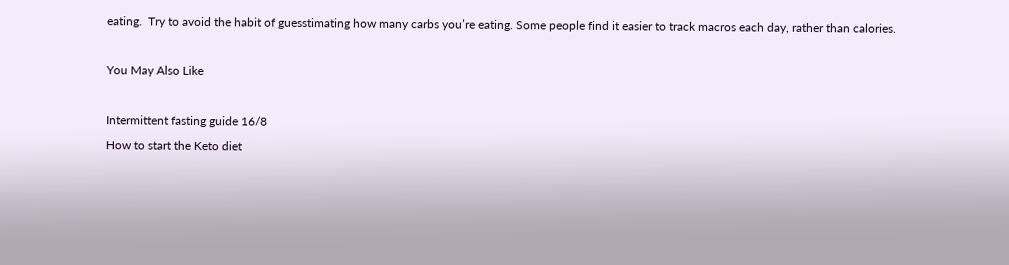eating.  Try to avoid the habit of guesstimating how many carbs you’re eating. Some people find it easier to track macros each day, rather than calories.

You May Also Like

Intermittent fasting guide 16/8
How to start the Keto diet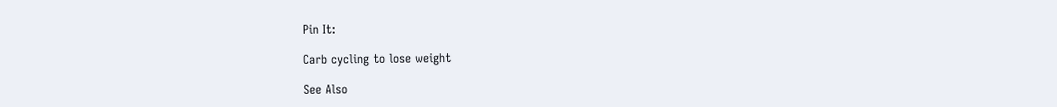Pin It:

Carb cycling to lose weight

See Also